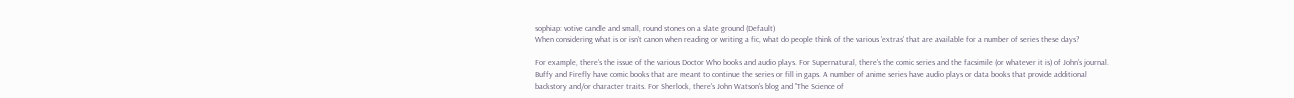sophiap: votive candle and small, round stones on a slate ground (Default)
When considering what is or isn't canon when reading or writing a fic, what do people think of the various 'extras' that are available for a number of series these days?

For example, there's the issue of the various Doctor Who books and audio plays. For Supernatural, there's the comic series and the facsimile (or whatever it is) of John's journal. Buffy and Firefly have comic books that are meant to continue the series or fill in gaps. A number of anime series have audio plays or data books that provide additional backstory and/or character traits. For Sherlock, there's John Watson's blog and "The Science of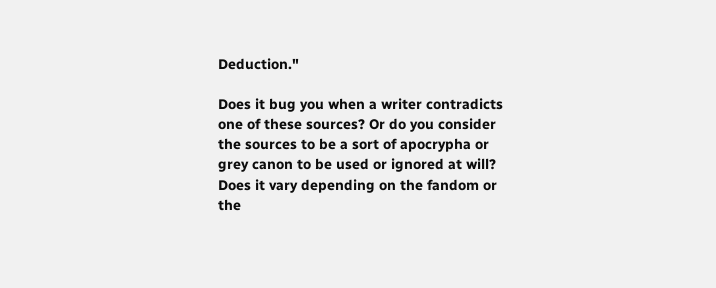Deduction."

Does it bug you when a writer contradicts one of these sources? Or do you consider the sources to be a sort of apocrypha or grey canon to be used or ignored at will? Does it vary depending on the fandom or the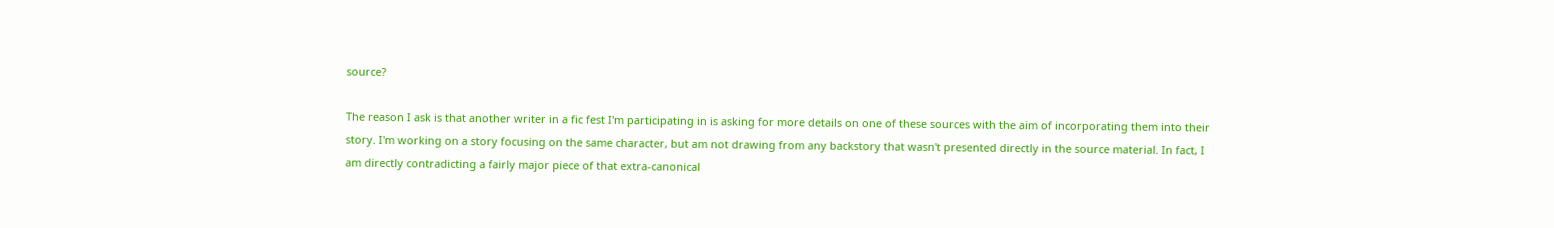source?

The reason I ask is that another writer in a fic fest I'm participating in is asking for more details on one of these sources with the aim of incorporating them into their story. I'm working on a story focusing on the same character, but am not drawing from any backstory that wasn't presented directly in the source material. In fact, I am directly contradicting a fairly major piece of that extra-canonical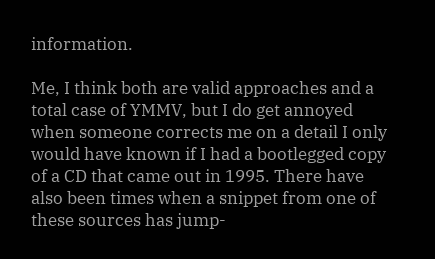information.

Me, I think both are valid approaches and a total case of YMMV, but I do get annoyed when someone corrects me on a detail I only would have known if I had a bootlegged copy of a CD that came out in 1995. There have also been times when a snippet from one of these sources has jump-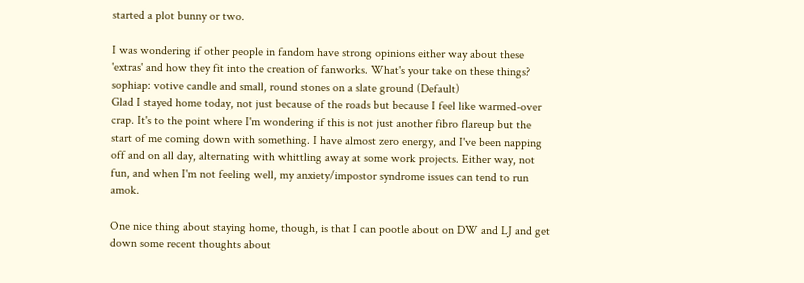started a plot bunny or two.

I was wondering if other people in fandom have strong opinions either way about these 'extras' and how they fit into the creation of fanworks. What's your take on these things?
sophiap: votive candle and small, round stones on a slate ground (Default)
Glad I stayed home today, not just because of the roads but because I feel like warmed-over crap. It's to the point where I'm wondering if this is not just another fibro flareup but the start of me coming down with something. I have almost zero energy, and I've been napping off and on all day, alternating with whittling away at some work projects. Either way, not fun, and when I'm not feeling well, my anxiety/impostor syndrome issues can tend to run amok.

One nice thing about staying home, though, is that I can pootle about on DW and LJ and get down some recent thoughts about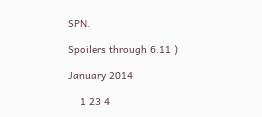SPN.

Spoilers through 6.11 )

January 2014

    1 23 4